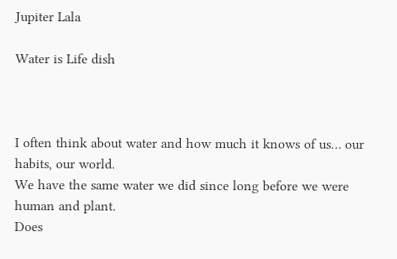Jupiter Lala

Water is Life dish



I often think about water and how much it knows of us… our habits, our world.
We have the same water we did since long before we were human and plant.
Does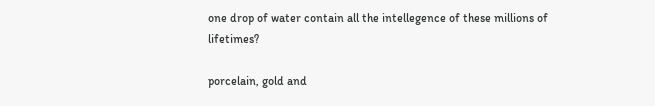one drop of water contain all the intellegence of these millions of lifetimes?

porcelain, gold and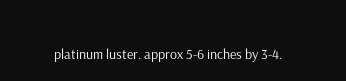platinum luster. approx 5-6 inches by 3-4.